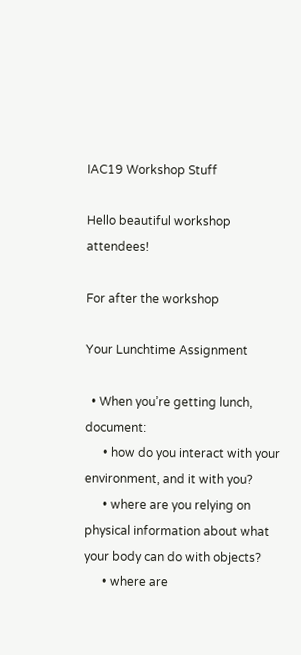IAC19 Workshop Stuff

Hello beautiful workshop attendees!

For after the workshop

Your Lunchtime Assignment

  • When you’re getting lunch, document:
      • how do you interact with your environment, and it with you?
      • where are you relying on physical information about what your body can do with objects?
      • where are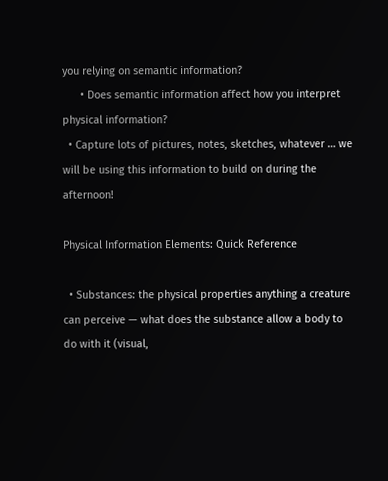you relying on semantic information?
      • Does semantic information affect how you interpret physical information?
  • Capture lots of pictures, notes, sketches, whatever … we will be using this information to build on during the afternoon!

Physical Information Elements: Quick Reference

  • Substances: the physical properties anything a creature can perceive — what does the substance allow a body to do with it (visual,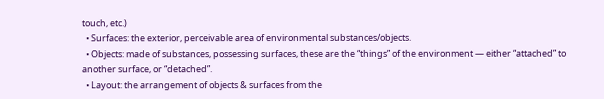touch, etc.)
  • Surfaces: the exterior, perceivable area of environmental substances/objects.
  • Objects: made of substances, possessing surfaces, these are the “things” of the environment — either “attached” to another surface, or “detached”.
  • Layout: the arrangement of objects & surfaces from the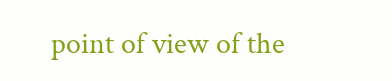point of view of the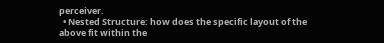perceiver.
  • Nested Structure: how does the specific layout of the above fit within the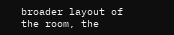broader layout of the room, the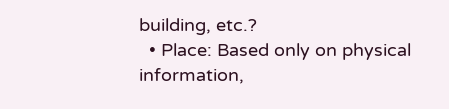building, etc.?
  • Place: Based only on physical information,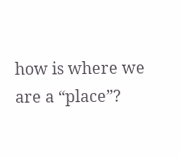how is where we are a “place”?